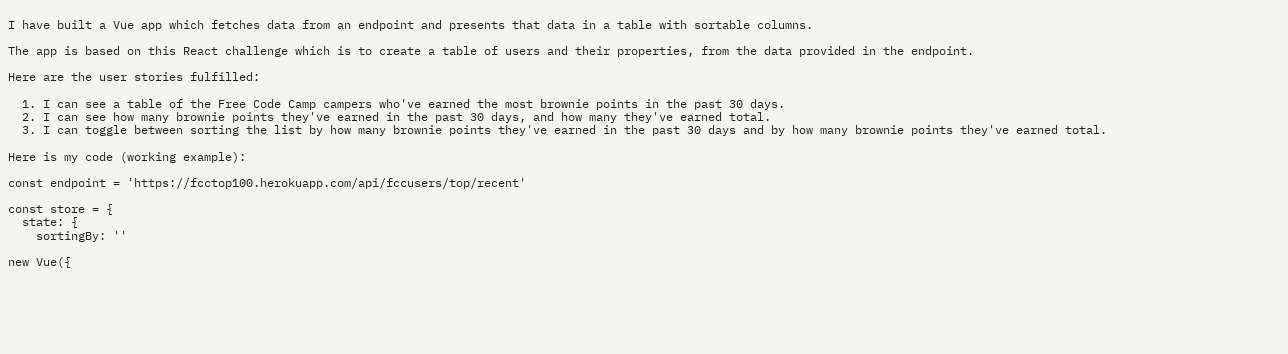I have built a Vue app which fetches data from an endpoint and presents that data in a table with sortable columns.

The app is based on this React challenge which is to create a table of users and their properties, from the data provided in the endpoint.

Here are the user stories fulfilled:

  1. I can see a table of the Free Code Camp campers who've earned the most brownie points in the past 30 days.
  2. I can see how many brownie points they've earned in the past 30 days, and how many they've earned total.
  3. I can toggle between sorting the list by how many brownie points they've earned in the past 30 days and by how many brownie points they've earned total.

Here is my code (working example):

const endpoint = 'https://fcctop100.herokuapp.com/api/fccusers/top/recent'

const store = {
  state: {
    sortingBy: ''

new Vue({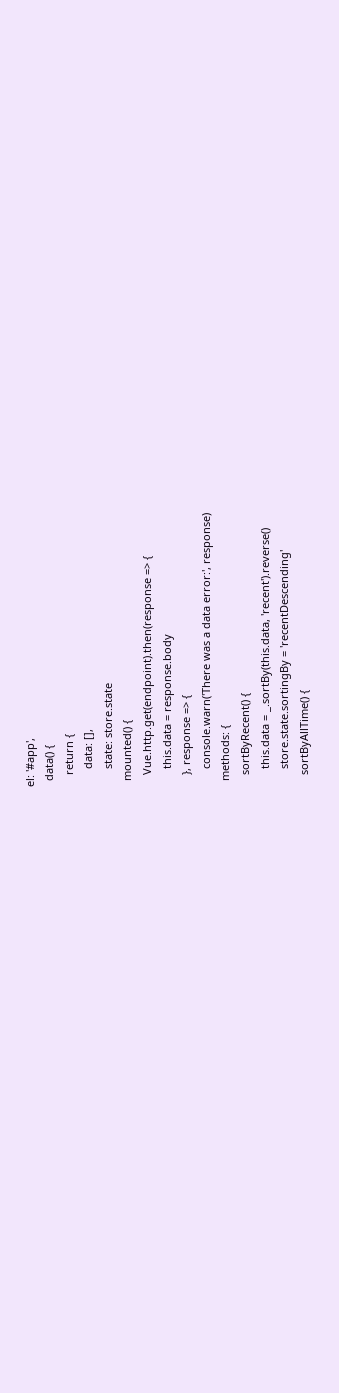el: '#app',
  data() {
    return {
      data: [],
      state: store.state
  mounted() {
    Vue.http.get(endpoint).then(response => {
      this.data = response.body
    }, response => {
      console.warn('There was a data error:', response)
  methods: {
    sortByRecent() {
      this.data = _.sortBy(this.data, 'recent').reverse()
      store.state.sortingBy = 'recentDescending'
    sortByAllTime() {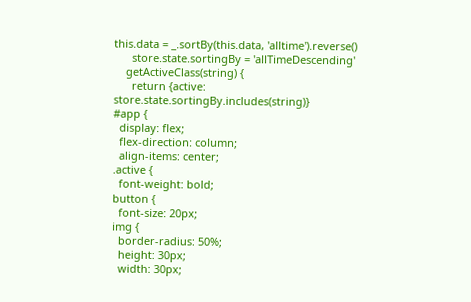this.data = _.sortBy(this.data, 'alltime').reverse()
      store.state.sortingBy = 'allTimeDescending'
    getActiveClass(string) {
      return {active: store.state.sortingBy.includes(string)}
#app {
  display: flex;
  flex-direction: column;
  align-items: center;
.active {
  font-weight: bold;
button {
  font-size: 20px;
img {
  border-radius: 50%;
  height: 30px;
  width: 30px;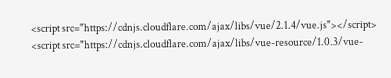<script src="https://cdnjs.cloudflare.com/ajax/libs/vue/2.1.4/vue.js"></script>
<script src="https://cdnjs.cloudflare.com/ajax/libs/vue-resource/1.0.3/vue-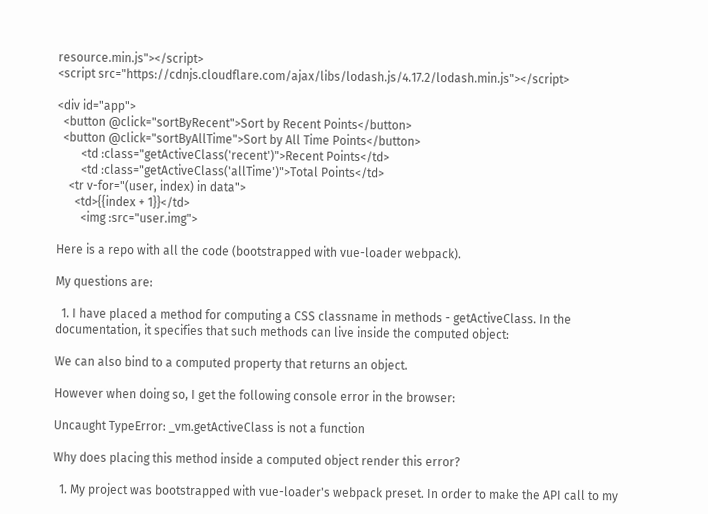resource.min.js"></script>
<script src="https://cdnjs.cloudflare.com/ajax/libs/lodash.js/4.17.2/lodash.min.js"></script>

<div id="app">
  <button @click="sortByRecent">Sort by Recent Points</button>
  <button @click="sortByAllTime">Sort by All Time Points</button>
        <td :class="getActiveClass('recent')">Recent Points</td>
        <td :class="getActiveClass('allTime')">Total Points</td>
    <tr v-for="(user, index) in data">
      <td>{{index + 1}}</td>
        <img :src="user.img">

Here is a repo with all the code (bootstrapped with vue-loader webpack).

My questions are:

  1. I have placed a method for computing a CSS classname in methods - getActiveClass. In the documentation, it specifies that such methods can live inside the computed object:

We can also bind to a computed property that returns an object.

However when doing so, I get the following console error in the browser:

Uncaught TypeError: _vm.getActiveClass is not a function

Why does placing this method inside a computed object render this error?

  1. My project was bootstrapped with vue-loader's webpack preset. In order to make the API call to my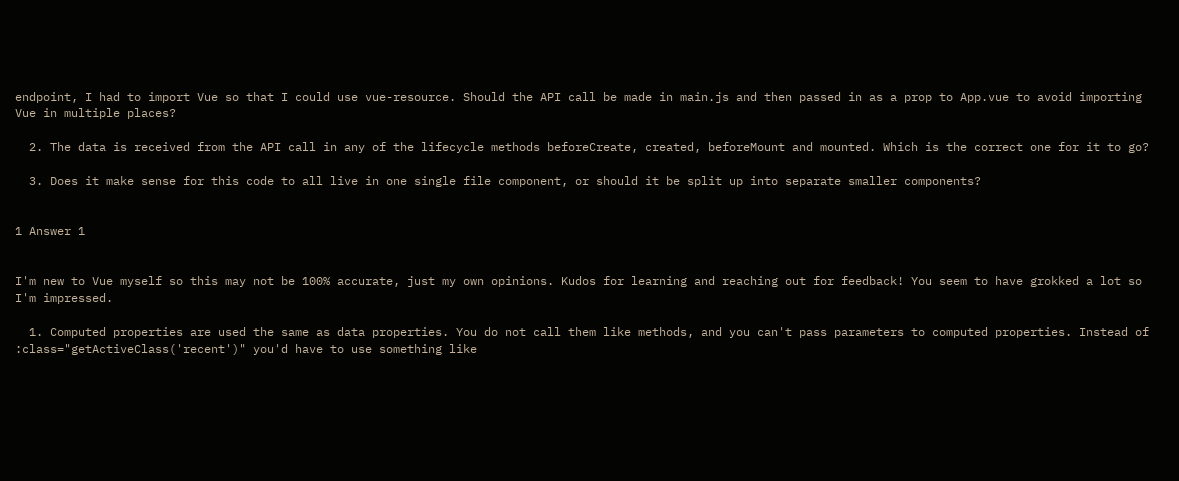endpoint, I had to import Vue so that I could use vue-resource. Should the API call be made in main.js and then passed in as a prop to App.vue to avoid importing Vue in multiple places?

  2. The data is received from the API call in any of the lifecycle methods beforeCreate, created, beforeMount and mounted. Which is the correct one for it to go?

  3. Does it make sense for this code to all live in one single file component, or should it be split up into separate smaller components?


1 Answer 1


I'm new to Vue myself so this may not be 100% accurate, just my own opinions. Kudos for learning and reaching out for feedback! You seem to have grokked a lot so I'm impressed.

  1. Computed properties are used the same as data properties. You do not call them like methods, and you can't pass parameters to computed properties. Instead of :class="getActiveClass('recent')" you'd have to use something like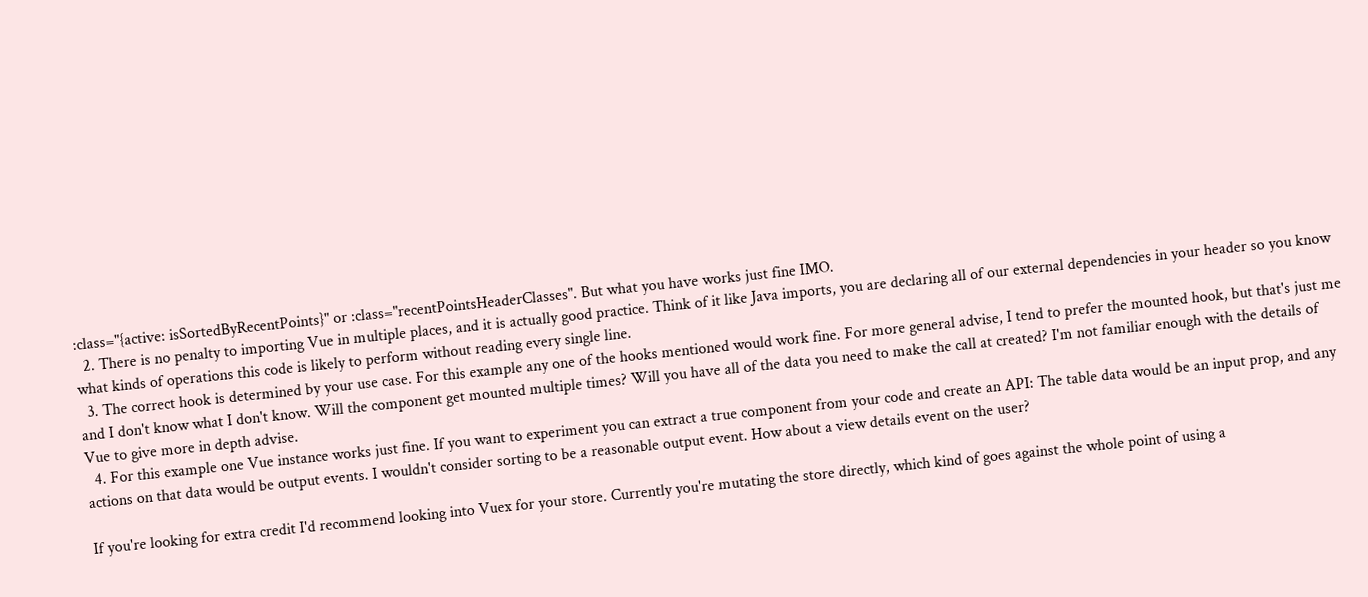:class="{active: isSortedByRecentPoints}" or :class="recentPointsHeaderClasses". But what you have works just fine IMO.
  2. There is no penalty to importing Vue in multiple places, and it is actually good practice. Think of it like Java imports, you are declaring all of our external dependencies in your header so you know what kinds of operations this code is likely to perform without reading every single line.
  3. The correct hook is determined by your use case. For this example any one of the hooks mentioned would work fine. For more general advise, I tend to prefer the mounted hook, but that's just me and I don't know what I don't know. Will the component get mounted multiple times? Will you have all of the data you need to make the call at created? I'm not familiar enough with the details of Vue to give more in depth advise.
  4. For this example one Vue instance works just fine. If you want to experiment you can extract a true component from your code and create an API: The table data would be an input prop, and any actions on that data would be output events. I wouldn't consider sorting to be a reasonable output event. How about a view details event on the user?

If you're looking for extra credit I'd recommend looking into Vuex for your store. Currently you're mutating the store directly, which kind of goes against the whole point of using a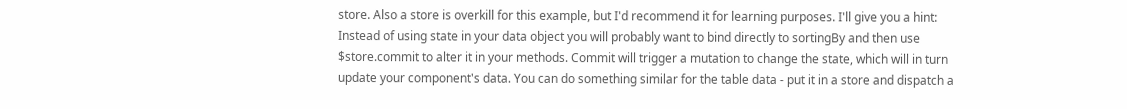store. Also a store is overkill for this example, but I'd recommend it for learning purposes. I'll give you a hint: Instead of using state in your data object you will probably want to bind directly to sortingBy and then use $store.commit to alter it in your methods. Commit will trigger a mutation to change the state, which will in turn update your component's data. You can do something similar for the table data - put it in a store and dispatch a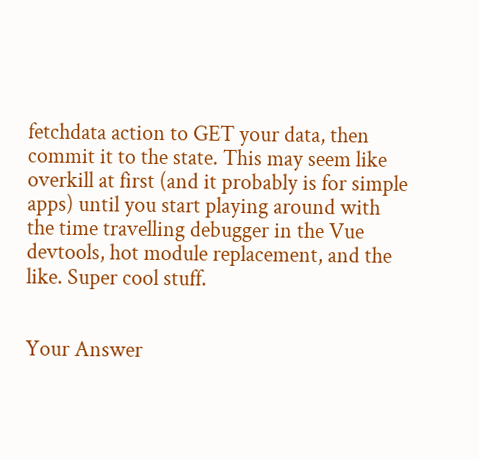fetchdata action to GET your data, then commit it to the state. This may seem like overkill at first (and it probably is for simple apps) until you start playing around with the time travelling debugger in the Vue devtools, hot module replacement, and the like. Super cool stuff.


Your Answer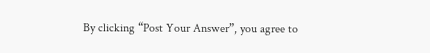By clicking “Post Your Answer”, you agree to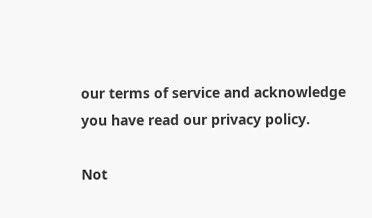our terms of service and acknowledge you have read our privacy policy.

Not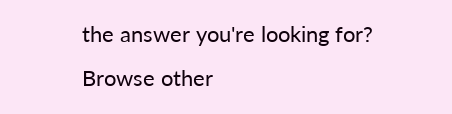the answer you're looking for? Browse other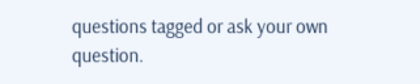questions tagged or ask your own question.